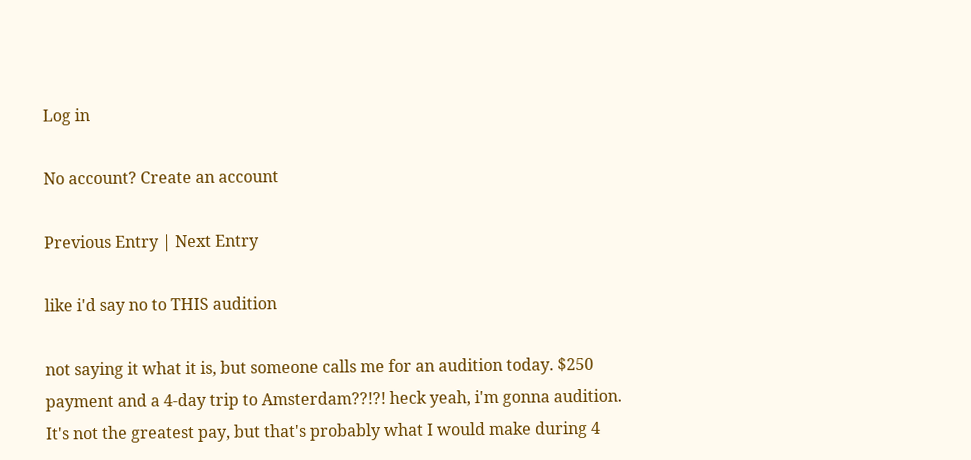Log in

No account? Create an account

Previous Entry | Next Entry

like i'd say no to THIS audition

not saying it what it is, but someone calls me for an audition today. $250 payment and a 4-day trip to Amsterdam??!?! heck yeah, i'm gonna audition. It's not the greatest pay, but that's probably what I would make during 4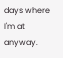days where I'm at anyway.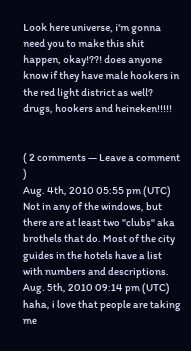Look here universe, i'm gonna need you to make this shit happen, okay!??! does anyone know if they have male hookers in the red light district as well? drugs, hookers and heineken!!!!!


( 2 comments — Leave a comment )
Aug. 4th, 2010 05:55 pm (UTC)
Not in any of the windows, but there are at least two "clubs" aka brothels that do. Most of the city guides in the hotels have a list with numbers and descriptions.
Aug. 5th, 2010 09:14 pm (UTC)
haha, i love that people are taking me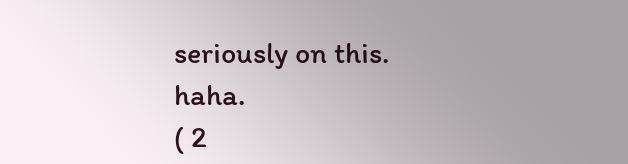seriously on this. haha.
( 2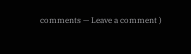comments — Leave a comment )